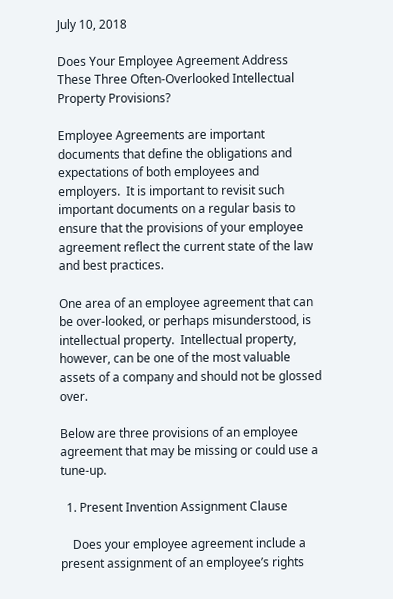July 10, 2018

Does Your Employee Agreement Address These Three Often-Overlooked Intellectual Property Provisions?

Employee Agreements are important documents that define the obligations and expectations of both employees and employers.  It is important to revisit such important documents on a regular basis to ensure that the provisions of your employee agreement reflect the current state of the law and best practices.

One area of an employee agreement that can be over-looked, or perhaps misunderstood, is intellectual property.  Intellectual property, however, can be one of the most valuable assets of a company and should not be glossed over.

Below are three provisions of an employee agreement that may be missing or could use a tune-up.

  1. Present Invention Assignment Clause

    Does your employee agreement include a present assignment of an employee’s rights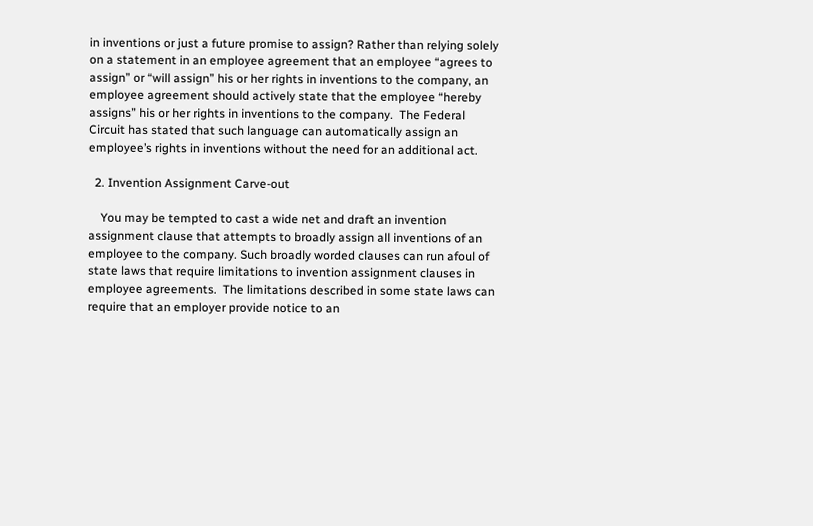in inventions or just a future promise to assign? Rather than relying solely on a statement in an employee agreement that an employee “agrees to assign” or “will assign” his or her rights in inventions to the company, an employee agreement should actively state that the employee “hereby assigns” his or her rights in inventions to the company.  The Federal Circuit has stated that such language can automatically assign an employee’s rights in inventions without the need for an additional act.

  2. Invention Assignment Carve-out

    You may be tempted to cast a wide net and draft an invention assignment clause that attempts to broadly assign all inventions of an employee to the company. Such broadly worded clauses can run afoul of state laws that require limitations to invention assignment clauses in employee agreements.  The limitations described in some state laws can require that an employer provide notice to an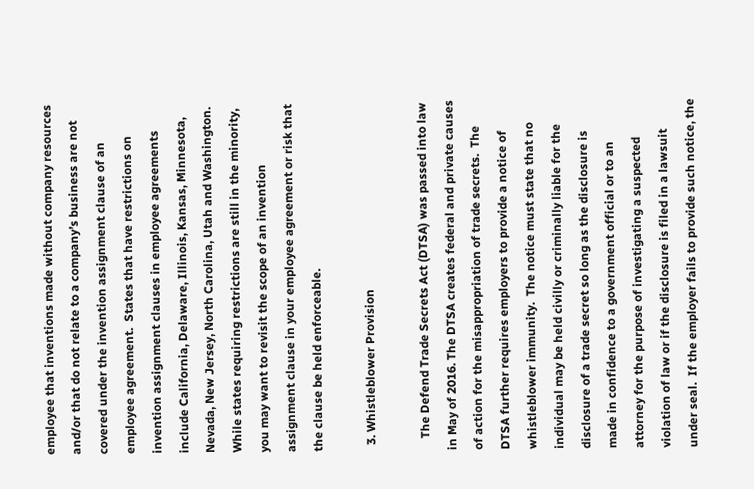employee that inventions made without company resources and/or that do not relate to a company’s business are not covered under the invention assignment clause of an employee agreement.  States that have restrictions on invention assignment clauses in employee agreements include California, Delaware, Illinois, Kansas, Minnesota, Nevada, New Jersey, North Carolina, Utah and Washington.  While states requiring restrictions are still in the minority, you may want to revisit the scope of an invention assignment clause in your employee agreement or risk that the clause be held enforceable.

  3. Whistleblower Provision

    The Defend Trade Secrets Act (DTSA) was passed into law in May of 2016. The DTSA creates federal and private causes of action for the misappropriation of trade secrets.  The DTSA further requires employers to provide a notice of whistleblower immunity.  The notice must state that no individual may be held civilly or criminally liable for the disclosure of a trade secret so long as the disclosure is made in confidence to a government official or to an attorney for the purpose of investigating a suspected violation of law or if the disclosure is filed in a lawsuit under seal.  If the employer fails to provide such notice, the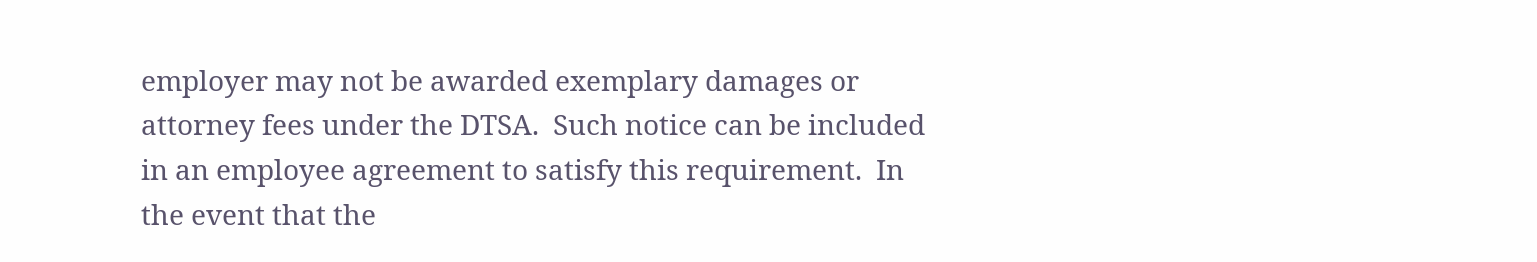employer may not be awarded exemplary damages or attorney fees under the DTSA.  Such notice can be included in an employee agreement to satisfy this requirement.  In the event that the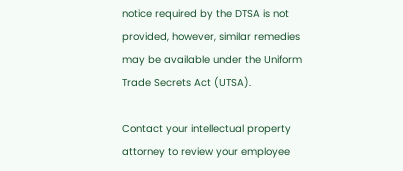notice required by the DTSA is not provided, however, similar remedies may be available under the Uniform Trade Secrets Act (UTSA).

Contact your intellectual property attorney to review your employee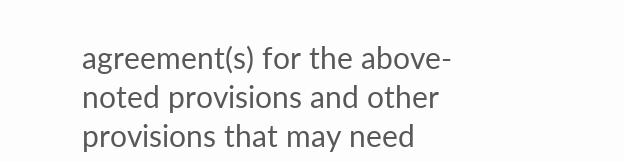agreement(s) for the above-noted provisions and other provisions that may need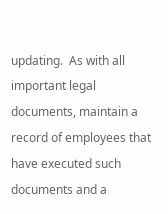updating.  As with all important legal documents, maintain a record of employees that have executed such documents and a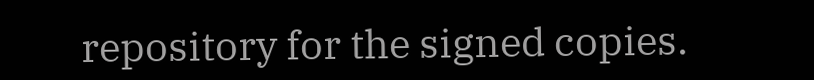repository for the signed copies.